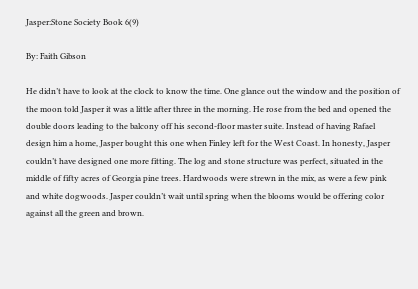Jasper:Stone Society Book 6(9)

By: Faith Gibson

He didn’t have to look at the clock to know the time. One glance out the window and the position of the moon told Jasper it was a little after three in the morning. He rose from the bed and opened the double doors leading to the balcony off his second-floor master suite. Instead of having Rafael design him a home, Jasper bought this one when Finley left for the West Coast. In honesty, Jasper couldn’t have designed one more fitting. The log and stone structure was perfect, situated in the middle of fifty acres of Georgia pine trees. Hardwoods were strewn in the mix, as were a few pink and white dogwoods. Jasper couldn’t wait until spring when the blooms would be offering color against all the green and brown.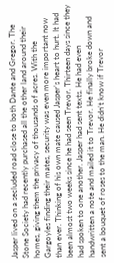Jasper lived on a secluded road close to both Dante and Gregor. The Stone Society had recently purchased all the other land around their homes, giving them the privacy of thousands of acres. With the Gargoyles finding their mates, security was even more important now than ever. Thinking of his own mate caused Jasper’s heart to hurt. It had been almost two weeks since he had seen Trevor. Thirteen days since they had spoken to one another. Jasper had sent texts. He had even handwritten a note and mailed it to Trevor. He finally broke down and sent a bouquet of roses to the man. He didn’t know if Trevor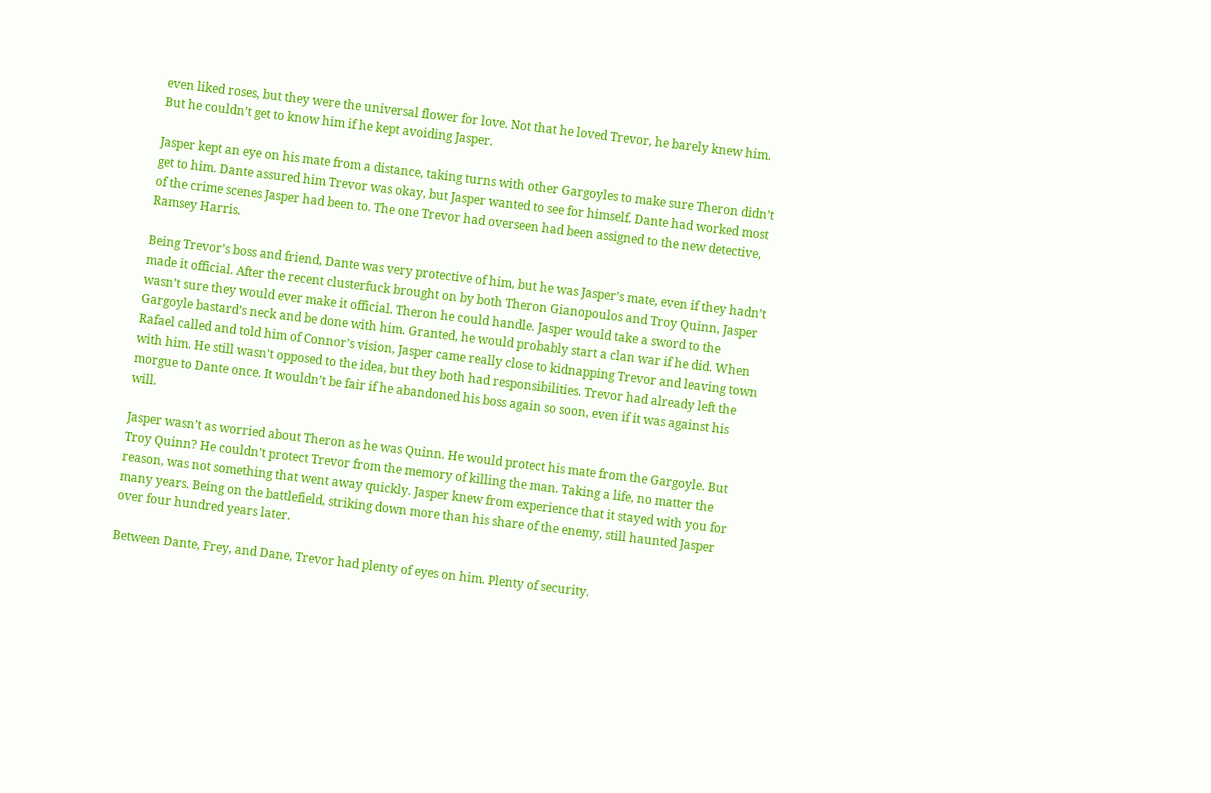even liked roses, but they were the universal flower for love. Not that he loved Trevor, he barely knew him. But he couldn’t get to know him if he kept avoiding Jasper.

Jasper kept an eye on his mate from a distance, taking turns with other Gargoyles to make sure Theron didn’t get to him. Dante assured him Trevor was okay, but Jasper wanted to see for himself. Dante had worked most of the crime scenes Jasper had been to. The one Trevor had overseen had been assigned to the new detective, Ramsey Harris.

Being Trevor’s boss and friend, Dante was very protective of him, but he was Jasper’s mate, even if they hadn’t made it official. After the recent clusterfuck brought on by both Theron Gianopoulos and Troy Quinn, Jasper wasn’t sure they would ever make it official. Theron he could handle. Jasper would take a sword to the Gargoyle bastard’s neck and be done with him. Granted, he would probably start a clan war if he did. When Rafael called and told him of Connor’s vision, Jasper came really close to kidnapping Trevor and leaving town with him. He still wasn’t opposed to the idea, but they both had responsibilities. Trevor had already left the morgue to Dante once. It wouldn’t be fair if he abandoned his boss again so soon, even if it was against his will.

Jasper wasn’t as worried about Theron as he was Quinn. He would protect his mate from the Gargoyle. But Troy Quinn? He couldn’t protect Trevor from the memory of killing the man. Taking a life, no matter the reason, was not something that went away quickly. Jasper knew from experience that it stayed with you for many years. Being on the battlefield, striking down more than his share of the enemy, still haunted Jasper over four hundred years later.

Between Dante, Frey, and Dane, Trevor had plenty of eyes on him. Plenty of security.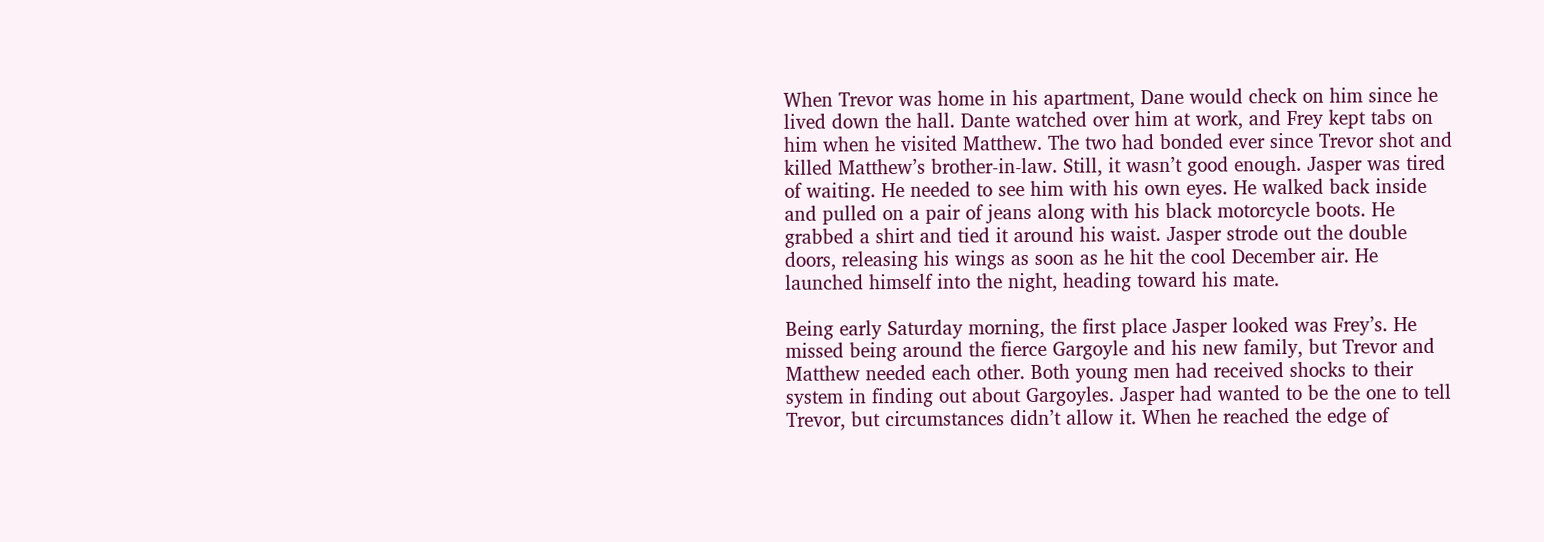When Trevor was home in his apartment, Dane would check on him since he lived down the hall. Dante watched over him at work, and Frey kept tabs on him when he visited Matthew. The two had bonded ever since Trevor shot and killed Matthew’s brother-in-law. Still, it wasn’t good enough. Jasper was tired of waiting. He needed to see him with his own eyes. He walked back inside and pulled on a pair of jeans along with his black motorcycle boots. He grabbed a shirt and tied it around his waist. Jasper strode out the double doors, releasing his wings as soon as he hit the cool December air. He launched himself into the night, heading toward his mate.

Being early Saturday morning, the first place Jasper looked was Frey’s. He missed being around the fierce Gargoyle and his new family, but Trevor and Matthew needed each other. Both young men had received shocks to their system in finding out about Gargoyles. Jasper had wanted to be the one to tell Trevor, but circumstances didn’t allow it. When he reached the edge of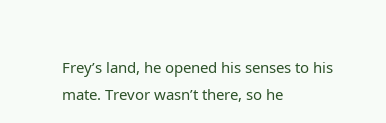Frey’s land, he opened his senses to his mate. Trevor wasn’t there, so he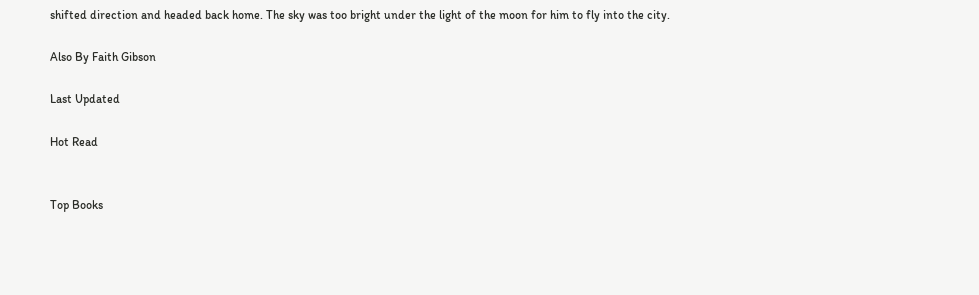shifted direction and headed back home. The sky was too bright under the light of the moon for him to fly into the city.

Also By Faith Gibson

Last Updated

Hot Read


Top Books